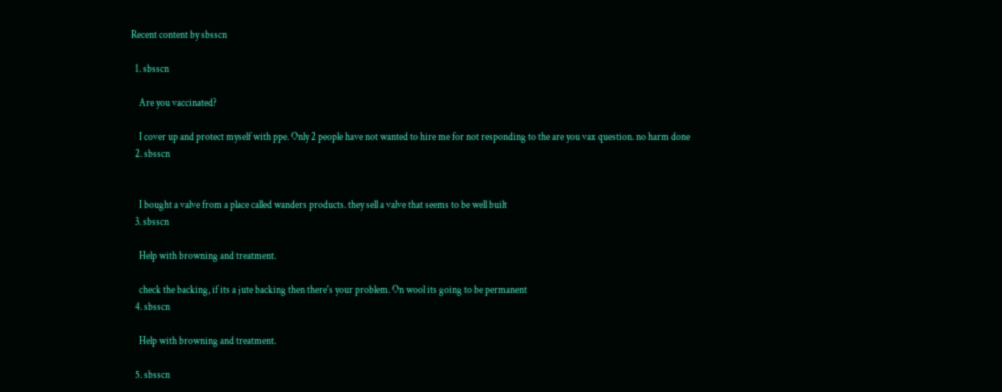Recent content by sbsscn

  1. sbsscn

    Are you vaccinated?

    I cover up and protect myself with ppe. Only 2 people have not wanted to hire me for not responding to the are you vax question. no harm done
  2. sbsscn


    I bought a valve from a place called wanders products. they sell a valve that seems to be well built
  3. sbsscn

    Help with browning and treatment.

    check the backing, if its a jute backing then there's your problem. On wool its going to be permanent
  4. sbsscn

    Help with browning and treatment.

  5. sbsscn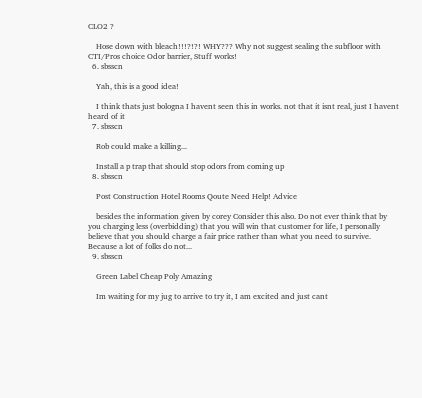CLO2 ?

    Hose down with bleach!!!?!?! WHY??? Why not suggest sealing the subfloor with CTI/Pros choice Odor barrier, Stuff works!
  6. sbsscn

    Yah, this is a good idea!

    I think thats just bologna I havent seen this in works. not that it isnt real, just I havent heard of it
  7. sbsscn

    Rob could make a killing...

    Install a p trap that should stop odors from coming up
  8. sbsscn

    Post Construction Hotel Rooms Qoute Need Help! Advice

    besides the information given by corey Consider this also. Do not ever think that by you charging less (overbidding) that you will win that customer for life, I personally believe that you should charge a fair price rather than what you need to survive. Because a lot of folks do not...
  9. sbsscn

    Green Label Cheap Poly Amazing

    Im waiting for my jug to arrive to try it, I am excited and just cant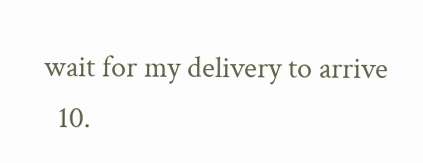wait for my delivery to arrive
  10.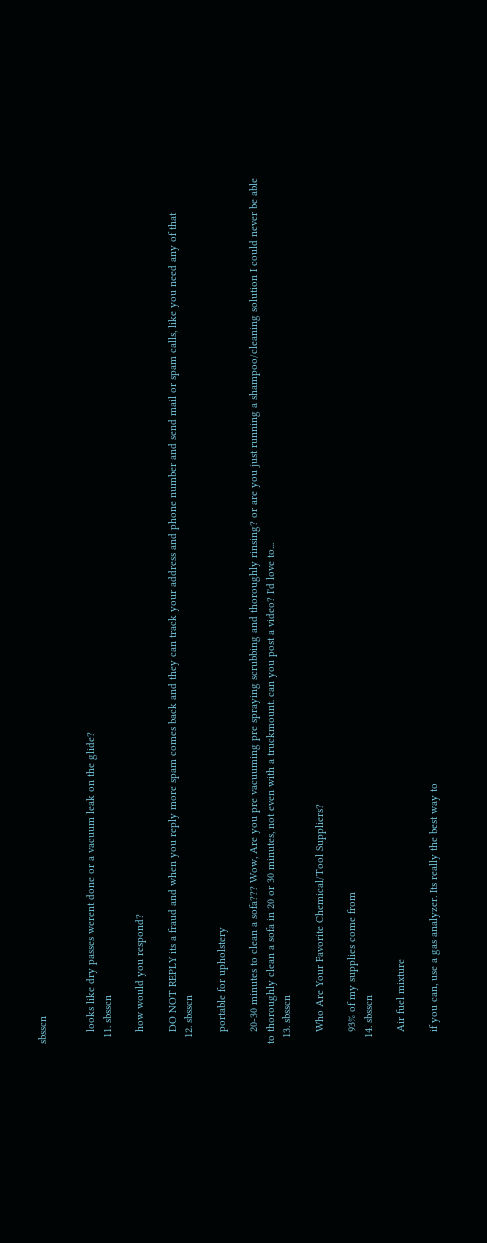sbsscn


    looks like dry passes werent done or a vacuum leak on the glide?
  11. sbsscn

    how would you respond?

    DO NOT REPLY its a fraud and when you reply more spam comes back and they can track your address and phone number and send mail or spam calls, like you need any of that
  12. sbsscn

    portable for upholstery

    20-30 minutes to clean a sofa??? Wow, Are you pre vacuuming pre spraying scrubbing and thoroughly rinsing? or are you just running a shampoo/cleaning solution I could never be able to thoroughly clean a sofa in 20 or 30 minutes, not even with a truckmount. can you post a video? I'd love to...
  13. sbsscn

    Who Are Your Favorite Chemical/Tool Suppliers?

    93% of my supplies come from
  14. sbsscn

    Air fuel mixture

    if you can, use a gas analyzer. Its really the best way to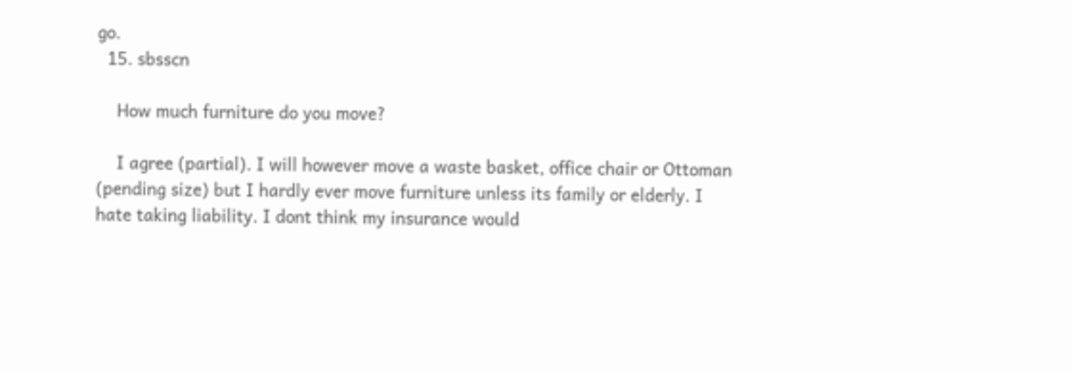go.
  15. sbsscn

    How much furniture do you move?

    I agree (partial). I will however move a waste basket, office chair or Ottoman (pending size) but I hardly ever move furniture unless its family or elderly. I hate taking liability. I dont think my insurance would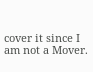cover it since I am not a Mover.